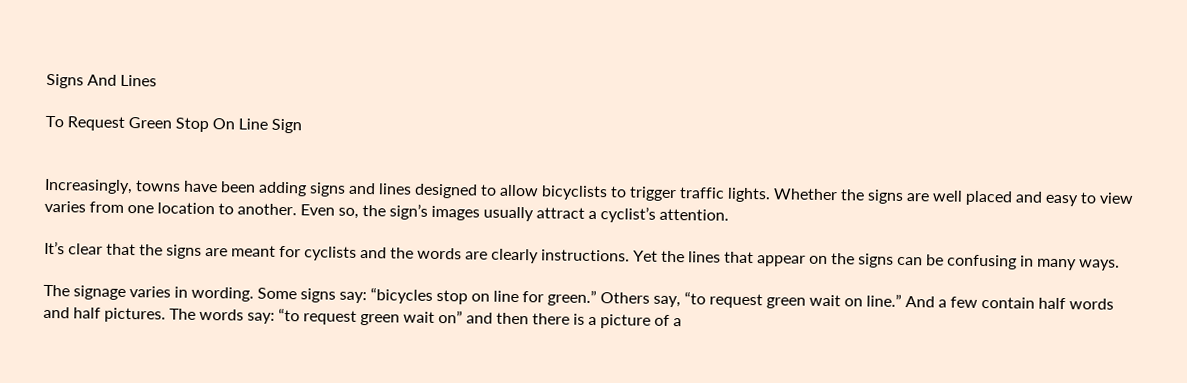Signs And Lines

To Request Green Stop On Line Sign


Increasingly, towns have been adding signs and lines designed to allow bicyclists to trigger traffic lights. Whether the signs are well placed and easy to view varies from one location to another. Even so, the sign’s images usually attract a cyclist’s attention.

It’s clear that the signs are meant for cyclists and the words are clearly instructions. Yet the lines that appear on the signs can be confusing in many ways.

The signage varies in wording. Some signs say: “bicycles stop on line for green.” Others say, “to request green wait on line.” And a few contain half words and half pictures. The words say: “to request green wait on” and then there is a picture of a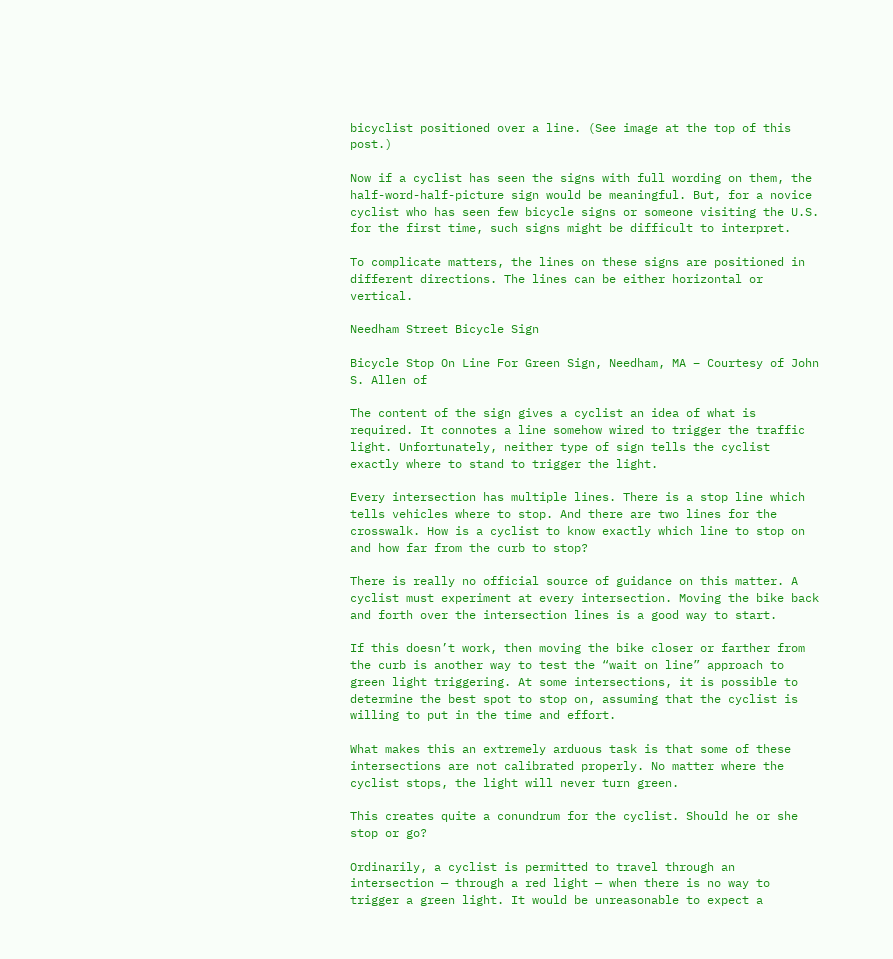bicyclist positioned over a line. (See image at the top of this post.)

Now if a cyclist has seen the signs with full wording on them, the half-word-half-picture sign would be meaningful. But, for a novice cyclist who has seen few bicycle signs or someone visiting the U.S. for the first time, such signs might be difficult to interpret.

To complicate matters, the lines on these signs are positioned in different directions. The lines can be either horizontal or vertical.

Needham Street Bicycle Sign

Bicycle Stop On Line For Green Sign, Needham, MA – Courtesy of John S. Allen of

The content of the sign gives a cyclist an idea of what is required. It connotes a line somehow wired to trigger the traffic light. Unfortunately, neither type of sign tells the cyclist exactly where to stand to trigger the light.

Every intersection has multiple lines. There is a stop line which tells vehicles where to stop. And there are two lines for the crosswalk. How is a cyclist to know exactly which line to stop on and how far from the curb to stop?

There is really no official source of guidance on this matter. A cyclist must experiment at every intersection. Moving the bike back and forth over the intersection lines is a good way to start.

If this doesn’t work, then moving the bike closer or farther from the curb is another way to test the “wait on line” approach to green light triggering. At some intersections, it is possible to determine the best spot to stop on, assuming that the cyclist is willing to put in the time and effort.

What makes this an extremely arduous task is that some of these intersections are not calibrated properly. No matter where the cyclist stops, the light will never turn green.

This creates quite a conundrum for the cyclist. Should he or she stop or go?

Ordinarily, a cyclist is permitted to travel through an intersection — through a red light — when there is no way to trigger a green light. It would be unreasonable to expect a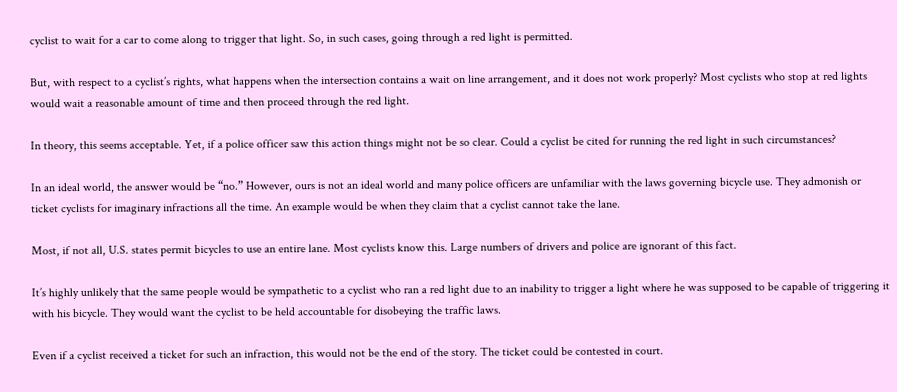cyclist to wait for a car to come along to trigger that light. So, in such cases, going through a red light is permitted.

But, with respect to a cyclist’s rights, what happens when the intersection contains a wait on line arrangement, and it does not work properly? Most cyclists who stop at red lights would wait a reasonable amount of time and then proceed through the red light.

In theory, this seems acceptable. Yet, if a police officer saw this action things might not be so clear. Could a cyclist be cited for running the red light in such circumstances?

In an ideal world, the answer would be “no.” However, ours is not an ideal world and many police officers are unfamiliar with the laws governing bicycle use. They admonish or ticket cyclists for imaginary infractions all the time. An example would be when they claim that a cyclist cannot take the lane.

Most, if not all, U.S. states permit bicycles to use an entire lane. Most cyclists know this. Large numbers of drivers and police are ignorant of this fact.

It’s highly unlikely that the same people would be sympathetic to a cyclist who ran a red light due to an inability to trigger a light where he was supposed to be capable of triggering it with his bicycle. They would want the cyclist to be held accountable for disobeying the traffic laws.

Even if a cyclist received a ticket for such an infraction, this would not be the end of the story. The ticket could be contested in court.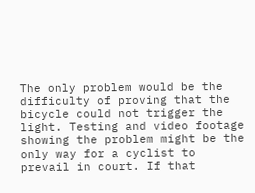The only problem would be the difficulty of proving that the bicycle could not trigger the light. Testing and video footage showing the problem might be the only way for a cyclist to prevail in court. If that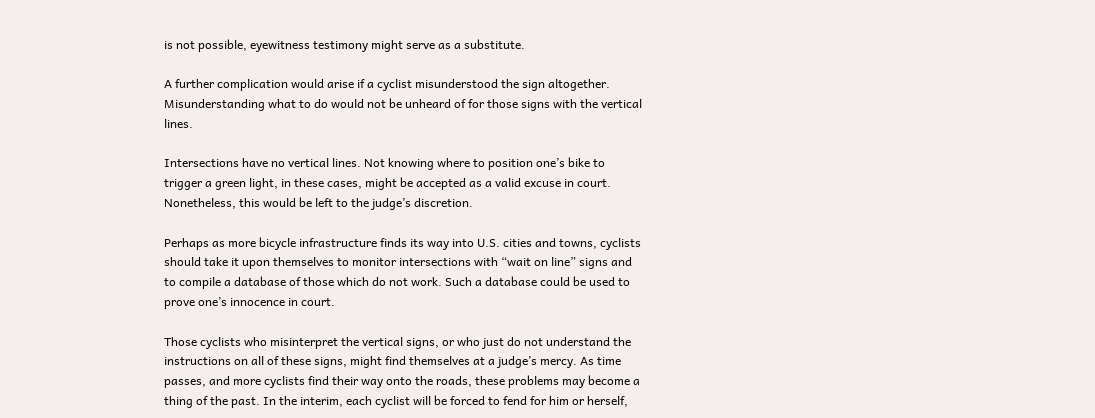is not possible, eyewitness testimony might serve as a substitute.

A further complication would arise if a cyclist misunderstood the sign altogether. Misunderstanding what to do would not be unheard of for those signs with the vertical lines.

Intersections have no vertical lines. Not knowing where to position one’s bike to trigger a green light, in these cases, might be accepted as a valid excuse in court. Nonetheless, this would be left to the judge’s discretion.

Perhaps as more bicycle infrastructure finds its way into U.S. cities and towns, cyclists should take it upon themselves to monitor intersections with “wait on line” signs and to compile a database of those which do not work. Such a database could be used to prove one’s innocence in court.

Those cyclists who misinterpret the vertical signs, or who just do not understand the instructions on all of these signs, might find themselves at a judge’s mercy. As time passes, and more cyclists find their way onto the roads, these problems may become a thing of the past. In the interim, each cyclist will be forced to fend for him or herself,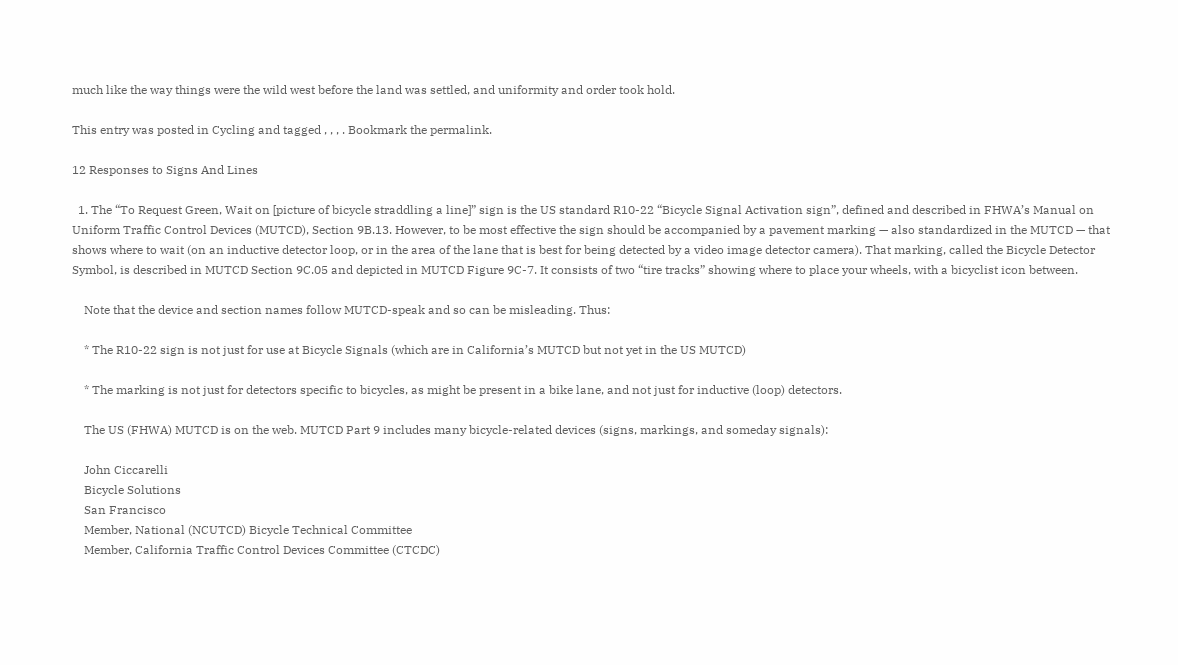much like the way things were the wild west before the land was settled, and uniformity and order took hold.

This entry was posted in Cycling and tagged , , , . Bookmark the permalink.

12 Responses to Signs And Lines

  1. The “To Request Green, Wait on [picture of bicycle straddling a line]” sign is the US standard R10-22 “Bicycle Signal Activation sign”, defined and described in FHWA’s Manual on Uniform Traffic Control Devices (MUTCD), Section 9B.13. However, to be most effective the sign should be accompanied by a pavement marking — also standardized in the MUTCD — that shows where to wait (on an inductive detector loop, or in the area of the lane that is best for being detected by a video image detector camera). That marking, called the Bicycle Detector Symbol, is described in MUTCD Section 9C.05 and depicted in MUTCD Figure 9C-7. It consists of two “tire tracks” showing where to place your wheels, with a bicyclist icon between.

    Note that the device and section names follow MUTCD-speak and so can be misleading. Thus:

    * The R10-22 sign is not just for use at Bicycle Signals (which are in California’s MUTCD but not yet in the US MUTCD)

    * The marking is not just for detectors specific to bicycles, as might be present in a bike lane, and not just for inductive (loop) detectors.

    The US (FHWA) MUTCD is on the web. MUTCD Part 9 includes many bicycle-related devices (signs, markings, and someday signals):

    John Ciccarelli
    Bicycle Solutions
    San Francisco
    Member, National (NCUTCD) Bicycle Technical Committee
    Member, California Traffic Control Devices Committee (CTCDC)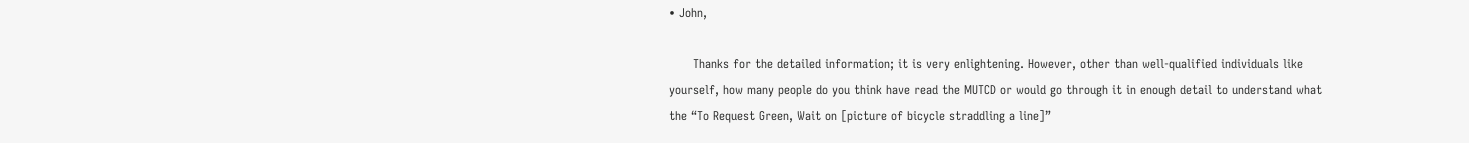• John,

      Thanks for the detailed information; it is very enlightening. However, other than well-qualified individuals like yourself, how many people do you think have read the MUTCD or would go through it in enough detail to understand what the “To Request Green, Wait on [picture of bicycle straddling a line]”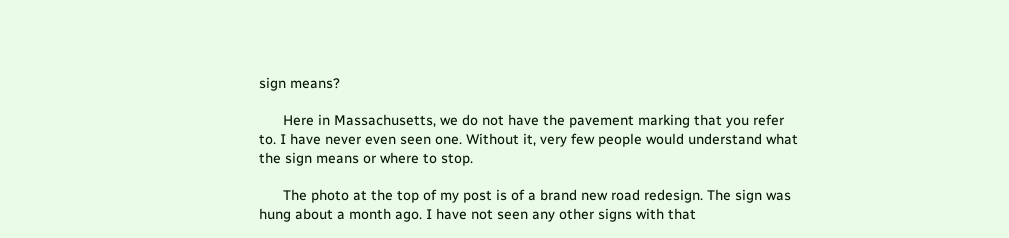sign means?

      Here in Massachusetts, we do not have the pavement marking that you refer to. I have never even seen one. Without it, very few people would understand what the sign means or where to stop.

      The photo at the top of my post is of a brand new road redesign. The sign was hung about a month ago. I have not seen any other signs with that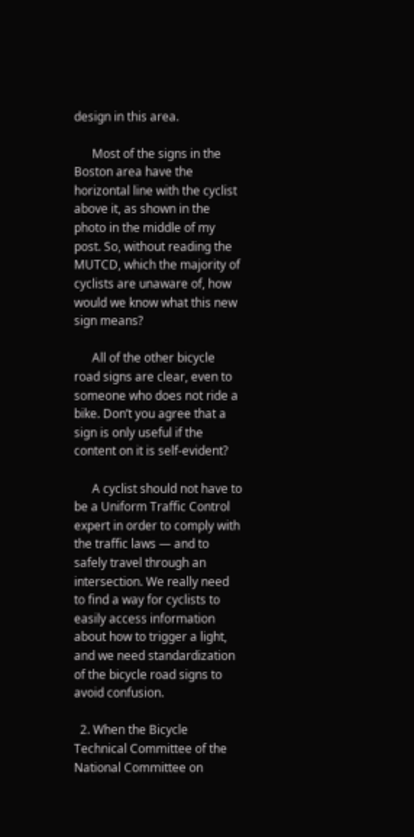design in this area.

      Most of the signs in the Boston area have the horizontal line with the cyclist above it, as shown in the photo in the middle of my post. So, without reading the MUTCD, which the majority of cyclists are unaware of, how would we know what this new sign means?

      All of the other bicycle road signs are clear, even to someone who does not ride a bike. Don’t you agree that a sign is only useful if the content on it is self-evident?

      A cyclist should not have to be a Uniform Traffic Control expert in order to comply with the traffic laws — and to safely travel through an intersection. We really need to find a way for cyclists to easily access information about how to trigger a light, and we need standardization of the bicycle road signs to avoid confusion.

  2. When the Bicycle Technical Committee of the National Committee on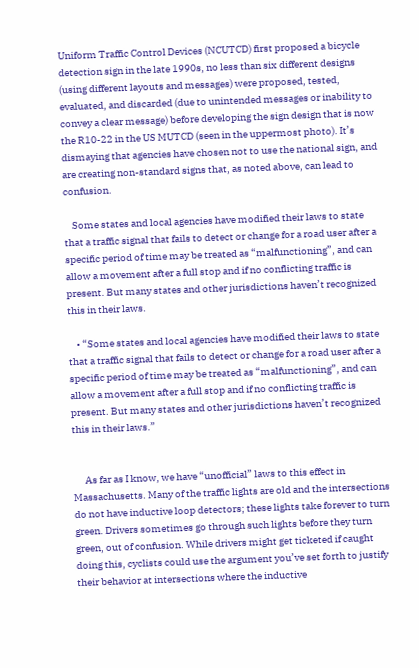Uniform Traffic Control Devices (NCUTCD) first proposed a bicycle detection sign in the late 1990s, no less than six different designs (using different layouts and messages) were proposed, tested, evaluated, and discarded (due to unintended messages or inability to convey a clear message) before developing the sign design that is now the R10-22 in the US MUTCD (seen in the uppermost photo). It’s dismaying that agencies have chosen not to use the national sign, and are creating non-standard signs that, as noted above, can lead to confusion.

    Some states and local agencies have modified their laws to state that a traffic signal that fails to detect or change for a road user after a specific period of time may be treated as “malfunctioning”, and can allow a movement after a full stop and if no conflicting traffic is present. But many states and other jurisdictions haven’t recognized this in their laws.

    • “Some states and local agencies have modified their laws to state that a traffic signal that fails to detect or change for a road user after a specific period of time may be treated as “malfunctioning”, and can allow a movement after a full stop and if no conflicting traffic is present. But many states and other jurisdictions haven’t recognized this in their laws.”


      As far as I know, we have “unofficial” laws to this effect in Massachusetts. Many of the traffic lights are old and the intersections do not have inductive loop detectors; these lights take forever to turn green. Drivers sometimes go through such lights before they turn green, out of confusion. While drivers might get ticketed if caught doing this, cyclists could use the argument you’ve set forth to justify their behavior at intersections where the inductive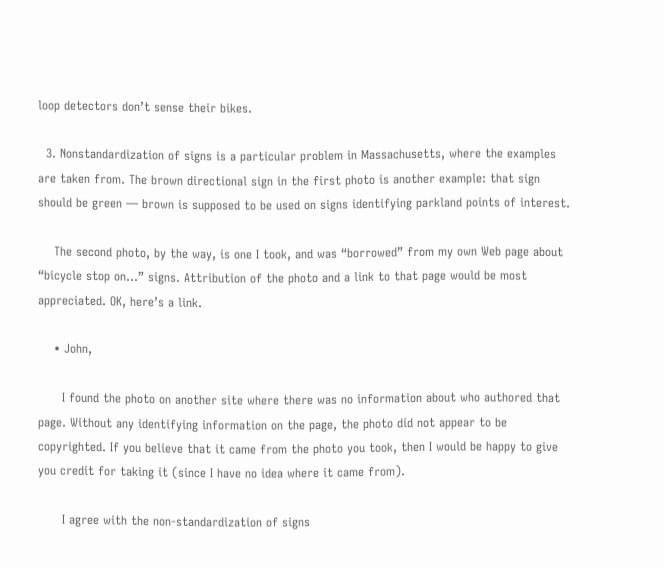loop detectors don’t sense their bikes.

  3. Nonstandardization of signs is a particular problem in Massachusetts, where the examples are taken from. The brown directional sign in the first photo is another example: that sign should be green — brown is supposed to be used on signs identifying parkland points of interest.

    The second photo, by the way, is one I took, and was “borrowed” from my own Web page about “bicycle stop on…” signs. Attribution of the photo and a link to that page would be most appreciated. OK, here’s a link.

    • John,

      I found the photo on another site where there was no information about who authored that page. Without any identifying information on the page, the photo did not appear to be copyrighted. If you believe that it came from the photo you took, then I would be happy to give you credit for taking it (since I have no idea where it came from).

      I agree with the non-standardization of signs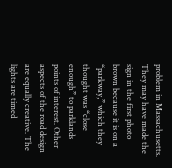problem in Massachusetts. They may have made the sign in the first photo brown because it is on a “parkway,” which they thought was “close enough” to parklands points of interest. Other aspects of the road design are equally creative. The lights are timed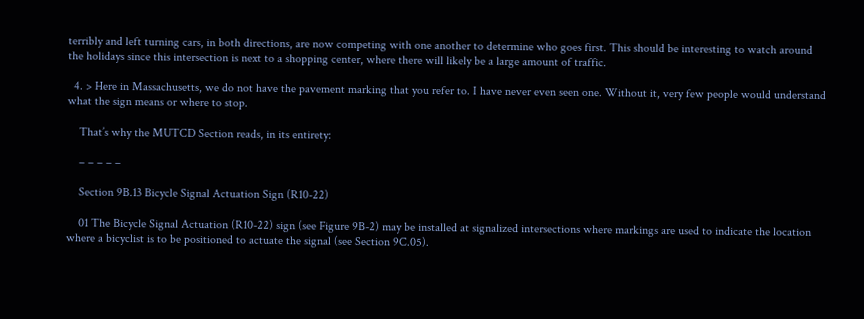terribly and left turning cars, in both directions, are now competing with one another to determine who goes first. This should be interesting to watch around the holidays since this intersection is next to a shopping center, where there will likely be a large amount of traffic.

  4. > Here in Massachusetts, we do not have the pavement marking that you refer to. I have never even seen one. Without it, very few people would understand what the sign means or where to stop.

    That’s why the MUTCD Section reads, in its entirety:

    – – – – –

    Section 9B.13 Bicycle Signal Actuation Sign (R10-22)

    01 The Bicycle Signal Actuation (R10-22) sign (see Figure 9B-2) may be installed at signalized intersections where markings are used to indicate the location where a bicyclist is to be positioned to actuate the signal (see Section 9C.05).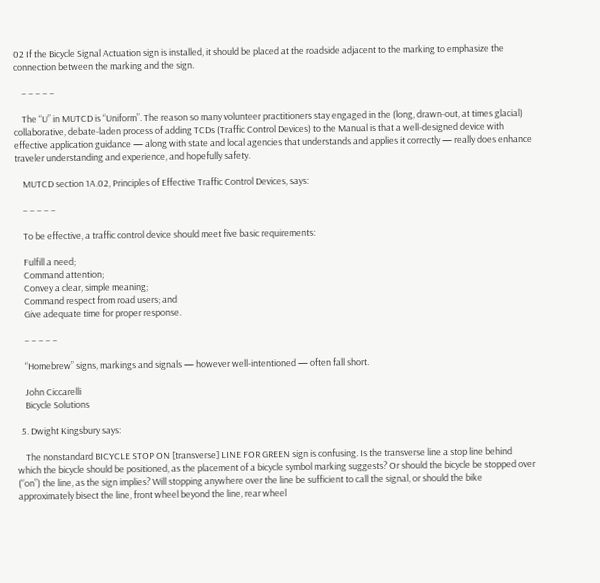02 If the Bicycle Signal Actuation sign is installed, it should be placed at the roadside adjacent to the marking to emphasize the connection between the marking and the sign.

    – – – – –

    The “U” in MUTCD is “Uniform”. The reason so many volunteer practitioners stay engaged in the (long, drawn-out, at times glacial) collaborative, debate-laden process of adding TCDs (Traffic Control Devices) to the Manual is that a well-designed device with effective application guidance — along with state and local agencies that understands and applies it correctly — really does enhance traveler understanding and experience, and hopefully safety.

    MUTCD section 1A.02, Principles of Effective Traffic Control Devices, says:

    – – – – –

    To be effective, a traffic control device should meet five basic requirements:

    Fulfill a need;
    Command attention;
    Convey a clear, simple meaning;
    Command respect from road users; and
    Give adequate time for proper response.

    – – – – –

    “Homebrew” signs, markings and signals — however well-intentioned — often fall short.

    John Ciccarelli
    Bicycle Solutions

  5. Dwight Kingsbury says:

    The nonstandard BICYCLE STOP ON [transverse] LINE FOR GREEN sign is confusing. Is the transverse line a stop line behind which the bicycle should be positioned, as the placement of a bicycle symbol marking suggests? Or should the bicycle be stopped over (“on”) the line, as the sign implies? Will stopping anywhere over the line be sufficient to call the signal, or should the bike approximately bisect the line, front wheel beyond the line, rear wheel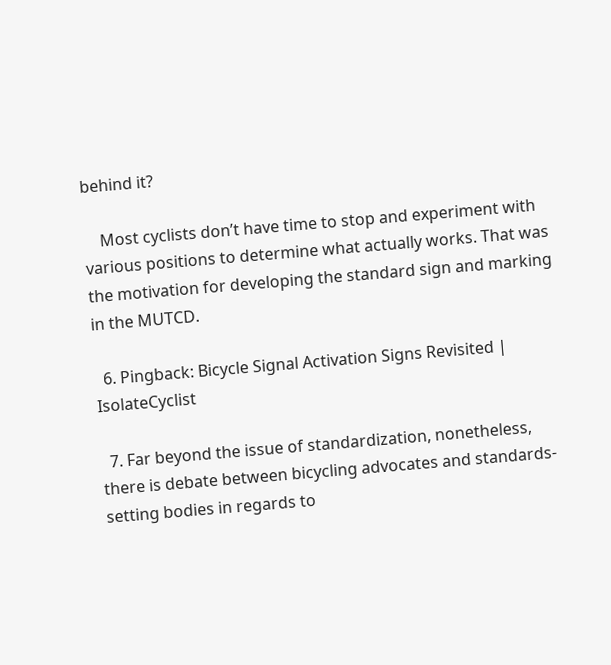behind it?

    Most cyclists don’t have time to stop and experiment with various positions to determine what actually works. That was the motivation for developing the standard sign and marking in the MUTCD.

  6. Pingback: Bicycle Signal Activation Signs Revisited | IsolateCyclist

  7. Far beyond the issue of standardization, nonetheless, there is debate between bicycling advocates and standards-setting bodies in regards to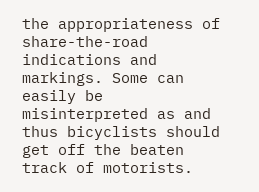the appropriateness of share-the-road indications and markings. Some can easily be misinterpreted as and thus bicyclists should get off the beaten track of motorists.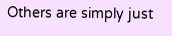Others are simply just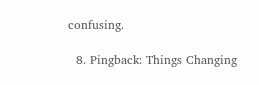confusing.

  8. Pingback: Things Changing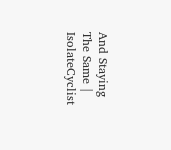And Staying The Same | IsolateCyclist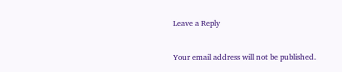Leave a Reply

Your email address will not be published.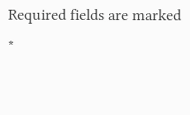Required fields are marked *